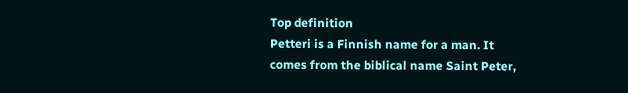Top definition
Petteri is a Finnish name for a man. It comes from the biblical name Saint Peter,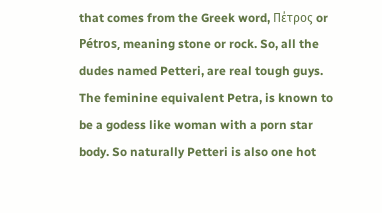that comes from the Greek word, Πέτρος or Pétros, meaning stone or rock. So, all the dudes named Petteri, are real tough guys. The feminine equivalent Petra, is known to be a godess like woman with a porn star body. So naturally Petteri is also one hot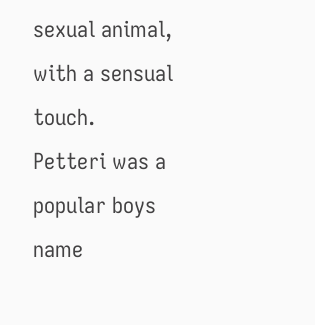sexual animal, with a sensual touch.
Petteri was a popular boys name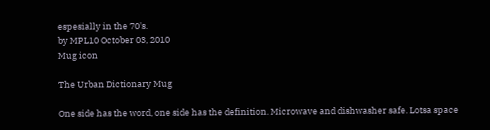espesially in the 70's.
by MPL10 October 03, 2010
Mug icon

The Urban Dictionary Mug

One side has the word, one side has the definition. Microwave and dishwasher safe. Lotsa space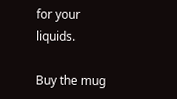for your liquids.

Buy the mug